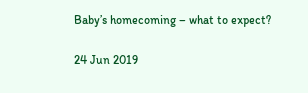Baby’s homecoming – what to expect?

24 Jun 2019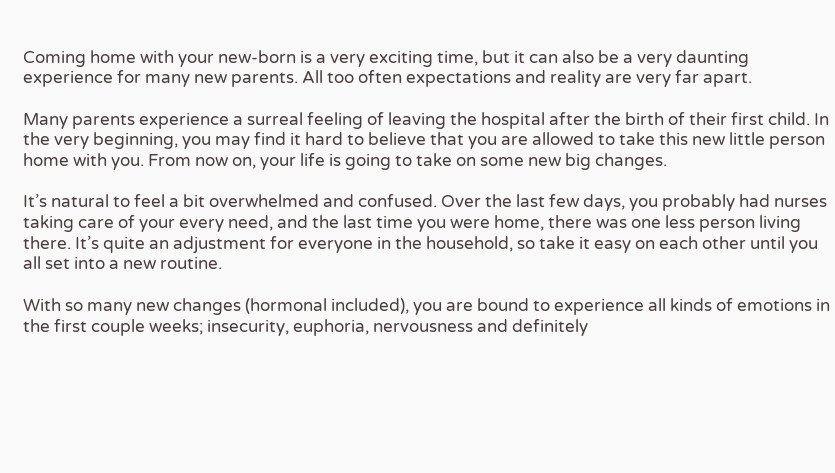Coming home with your new-born is a very exciting time, but it can also be a very daunting experience for many new parents. All too often expectations and reality are very far apart.

Many parents experience a surreal feeling of leaving the hospital after the birth of their first child. In the very beginning, you may find it hard to believe that you are allowed to take this new little person home with you. From now on, your life is going to take on some new big changes.

It’s natural to feel a bit overwhelmed and confused. Over the last few days, you probably had nurses taking care of your every need, and the last time you were home, there was one less person living there. It’s quite an adjustment for everyone in the household, so take it easy on each other until you all set into a new routine.

With so many new changes (hormonal included), you are bound to experience all kinds of emotions in the first couple weeks; insecurity, euphoria, nervousness and definitely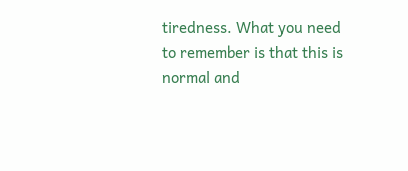tiredness. What you need to remember is that this is normal and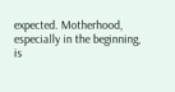expected. Motherhood, especially in the beginning, is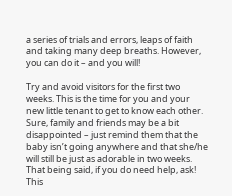a series of trials and errors, leaps of faith and taking many deep breaths. However, you can do it – and you will!

Try and avoid visitors for the first two weeks. This is the time for you and your new little tenant to get to know each other. Sure, family and friends may be a bit disappointed – just remind them that the baby isn’t going anywhere and that she/he will still be just as adorable in two weeks. That being said, if you do need help, ask! This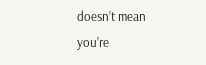doesn’t mean you’re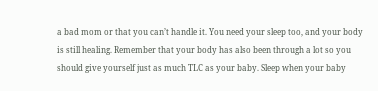a bad mom or that you can’t handle it. You need your sleep too, and your body is still healing. Remember that your body has also been through a lot so you should give yourself just as much TLC as your baby. Sleep when your baby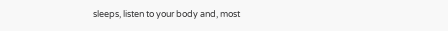sleeps, listen to your body and, most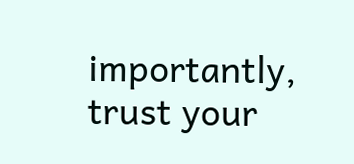importantly, trust your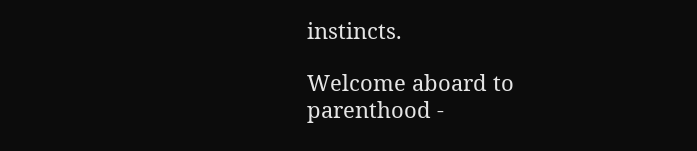instincts.

Welcome aboard to parenthood -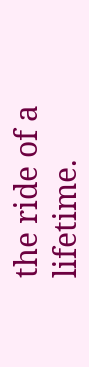the ride of a lifetime.